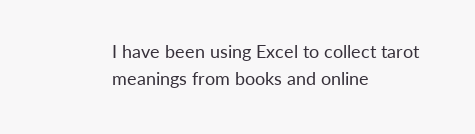I have been using Excel to collect tarot meanings from books and online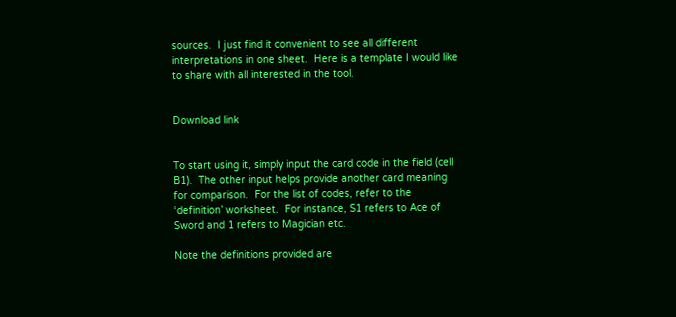sources.  I just find it convenient to see all different interpretations in one sheet.  Here is a template I would like to share with all interested in the tool.


Download link


To start using it, simply input the card code in the field (cell B1).  The other input helps provide another card meaning for comparison.  For the list of codes, refer to the ‘definition’ worksheet.  For instance, S1 refers to Ace of Sword and 1 refers to Magician etc.

Note the definitions provided are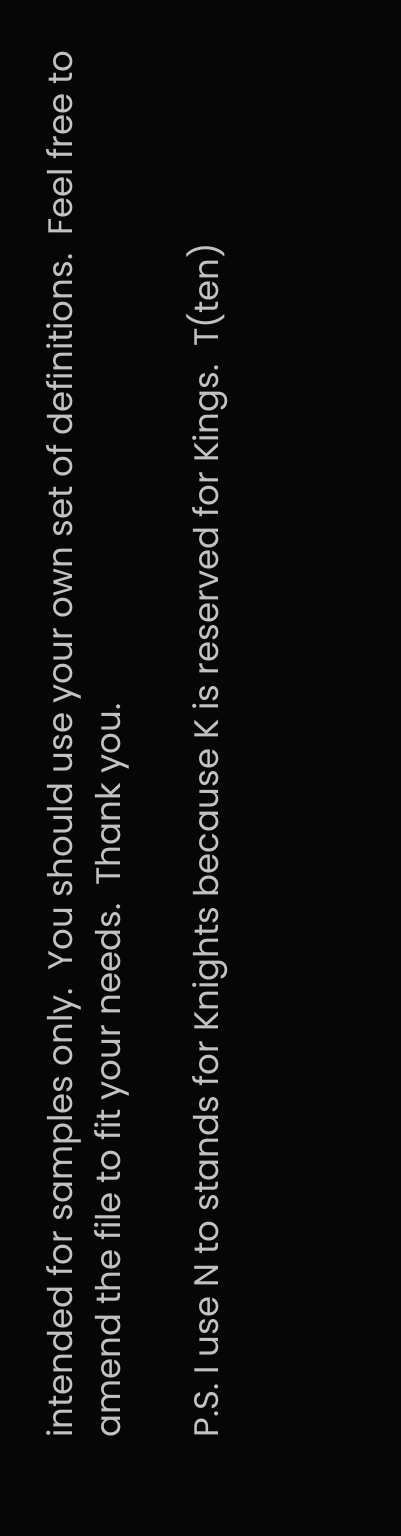intended for samples only.  You should use your own set of definitions.  Feel free to amend the file to fit your needs.  Thank you.

P.S. I use N to stands for Knights because K is reserved for Kings.  T(ten)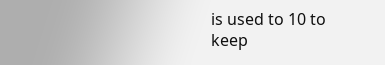is used to 10 to keep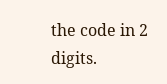the code in 2 digits.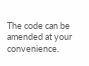The code can be amended at your convenience.